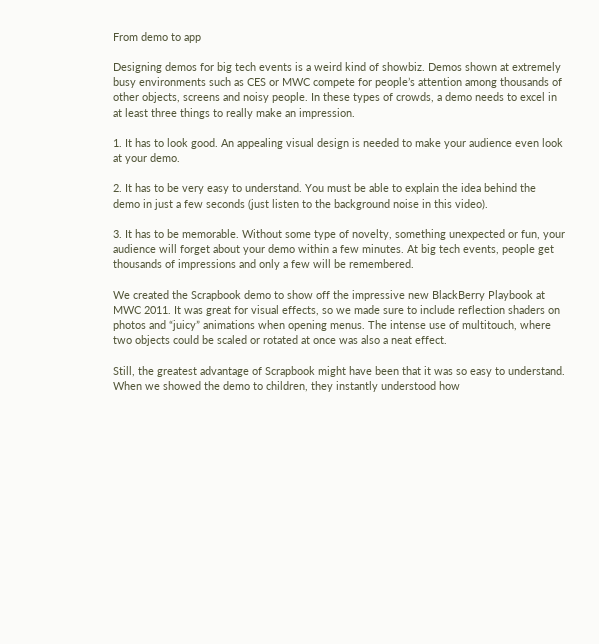From demo to app

Designing demos for big tech events is a weird kind of showbiz. Demos shown at extremely busy environments such as CES or MWC compete for people’s attention among thousands of other objects, screens and noisy people. In these types of crowds, a demo needs to excel in at least three things to really make an impression.

1. It has to look good. An appealing visual design is needed to make your audience even look at your demo.

2. It has to be very easy to understand. You must be able to explain the idea behind the demo in just a few seconds (just listen to the background noise in this video).

3. It has to be memorable. Without some type of novelty, something unexpected or fun, your audience will forget about your demo within a few minutes. At big tech events, people get thousands of impressions and only a few will be remembered.

We created the Scrapbook demo to show off the impressive new BlackBerry Playbook at MWC 2011. It was great for visual effects, so we made sure to include reflection shaders on photos and “juicy” animations when opening menus. The intense use of multitouch, where two objects could be scaled or rotated at once was also a neat effect.

Still, the greatest advantage of Scrapbook might have been that it was so easy to understand. When we showed the demo to children, they instantly understood how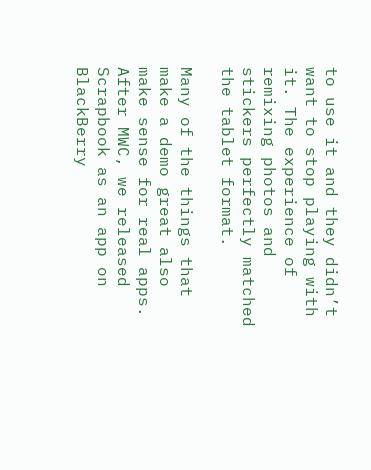to use it and they didn’t want to stop playing with it. The experience of remixing photos and stickers perfectly matched the tablet format.

Many of the things that make a demo great also make sense for real apps. After MWC, we released Scrapbook as an app on BlackBerry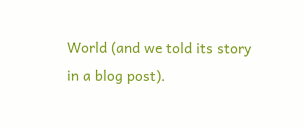World (and we told its story in a blog post).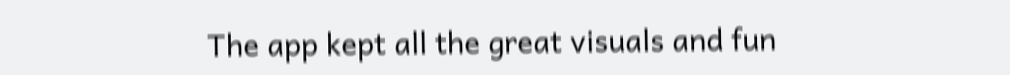The app kept all the great visuals and fun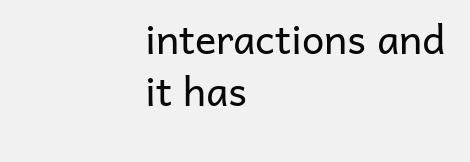interactions and it has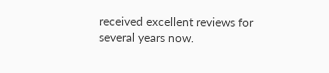received excellent reviews for several years now.